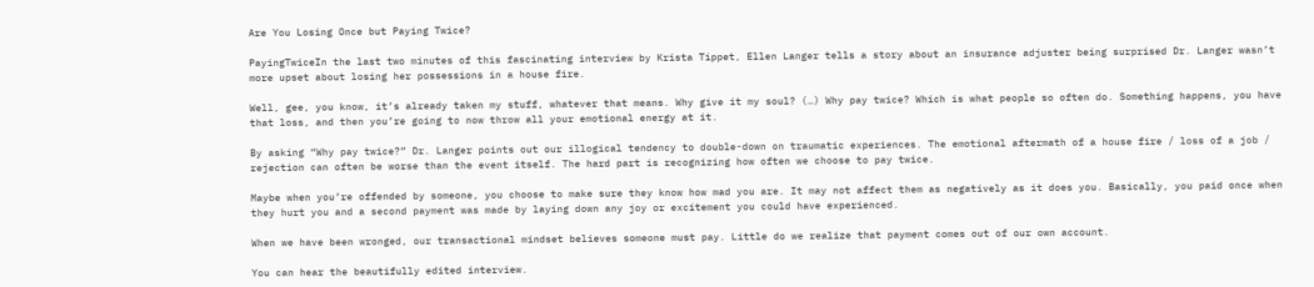Are You Losing Once but Paying Twice?

PayingTwiceIn the last two minutes of this fascinating interview by Krista Tippet, Ellen Langer tells a story about an insurance adjuster being surprised Dr. Langer wasn’t more upset about losing her possessions in a house fire.

Well, gee, you know, it’s already taken my stuff, whatever that means. Why give it my soul? (…) Why pay twice? Which is what people so often do. Something happens, you have that loss, and then you’re going to now throw all your emotional energy at it.

By asking “Why pay twice?” Dr. Langer points out our illogical tendency to double-down on traumatic experiences. The emotional aftermath of a house fire / loss of a job / rejection can often be worse than the event itself. The hard part is recognizing how often we choose to pay twice.

Maybe when you’re offended by someone, you choose to make sure they know how mad you are. It may not affect them as negatively as it does you. Basically, you paid once when they hurt you and a second payment was made by laying down any joy or excitement you could have experienced.

When we have been wronged, our transactional mindset believes someone must pay. Little do we realize that payment comes out of our own account.

You can hear the beautifully edited interview.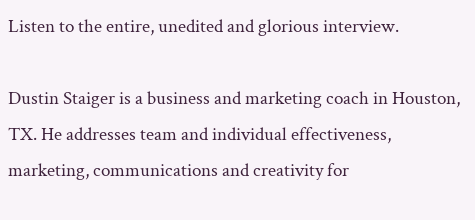Listen to the entire, unedited and glorious interview.

Dustin Staiger is a business and marketing coach in Houston, TX. He addresses team and individual effectiveness, marketing, communications and creativity for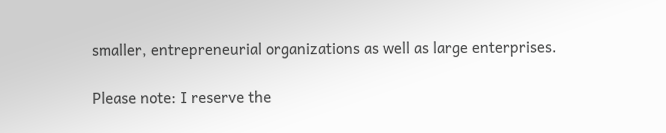smaller, entrepreneurial organizations as well as large enterprises.

Please note: I reserve the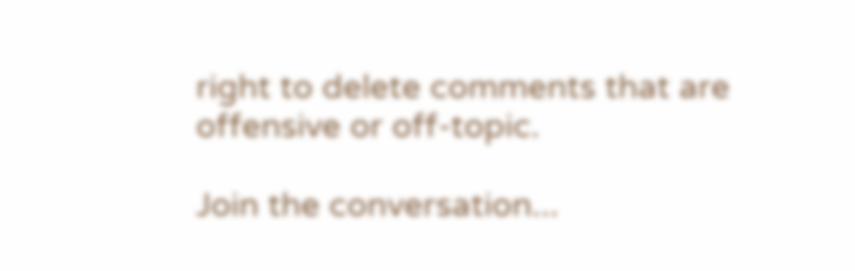right to delete comments that are offensive or off-topic.

Join the conversation...